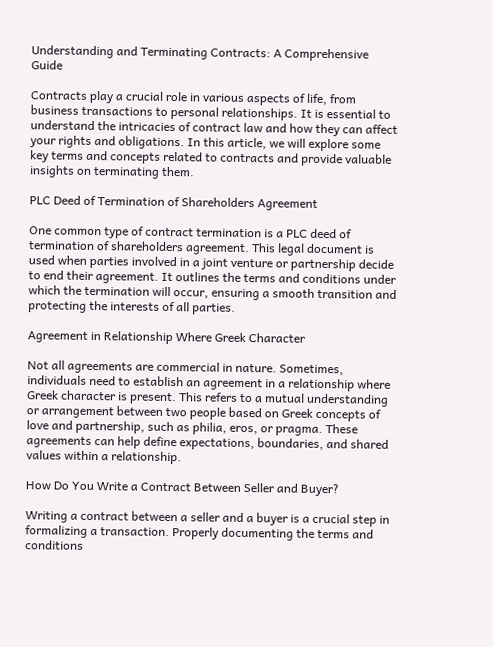Understanding and Terminating Contracts: A Comprehensive Guide

Contracts play a crucial role in various aspects of life, from business transactions to personal relationships. It is essential to understand the intricacies of contract law and how they can affect your rights and obligations. In this article, we will explore some key terms and concepts related to contracts and provide valuable insights on terminating them.

PLC Deed of Termination of Shareholders Agreement

One common type of contract termination is a PLC deed of termination of shareholders agreement. This legal document is used when parties involved in a joint venture or partnership decide to end their agreement. It outlines the terms and conditions under which the termination will occur, ensuring a smooth transition and protecting the interests of all parties.

Agreement in Relationship Where Greek Character

Not all agreements are commercial in nature. Sometimes, individuals need to establish an agreement in a relationship where Greek character is present. This refers to a mutual understanding or arrangement between two people based on Greek concepts of love and partnership, such as philia, eros, or pragma. These agreements can help define expectations, boundaries, and shared values within a relationship.

How Do You Write a Contract Between Seller and Buyer?

Writing a contract between a seller and a buyer is a crucial step in formalizing a transaction. Properly documenting the terms and conditions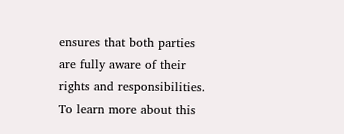ensures that both parties are fully aware of their rights and responsibilities. To learn more about this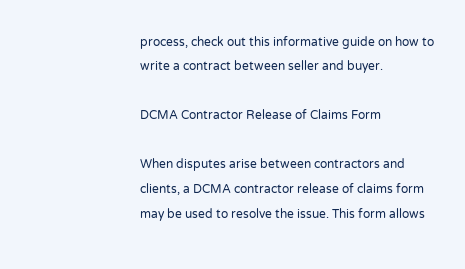process, check out this informative guide on how to write a contract between seller and buyer.

DCMA Contractor Release of Claims Form

When disputes arise between contractors and clients, a DCMA contractor release of claims form may be used to resolve the issue. This form allows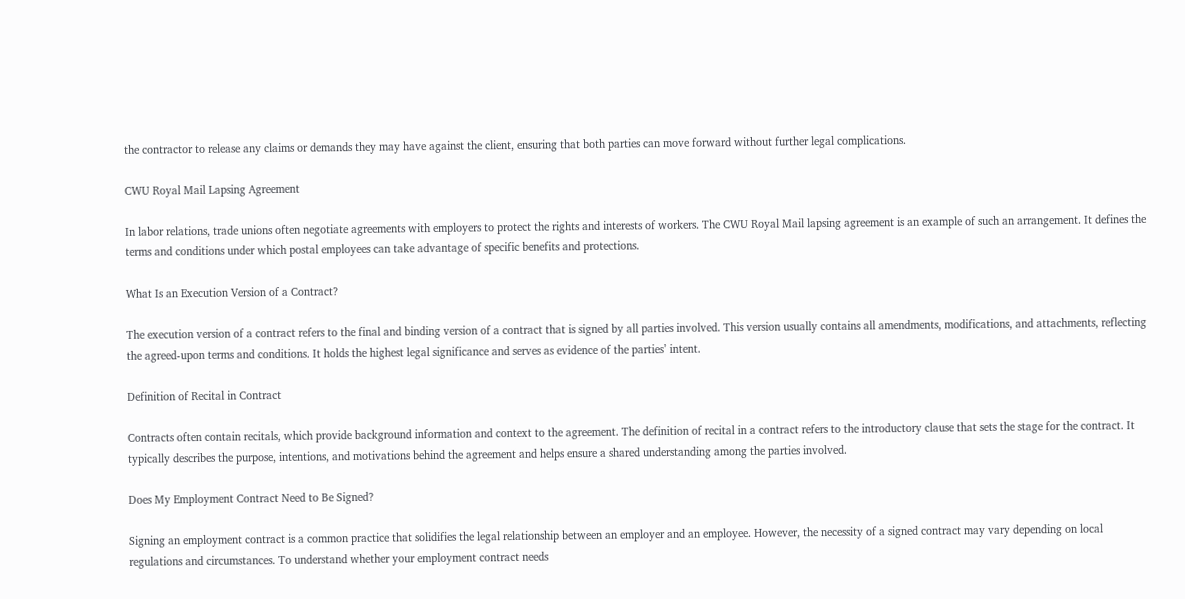the contractor to release any claims or demands they may have against the client, ensuring that both parties can move forward without further legal complications.

CWU Royal Mail Lapsing Agreement

In labor relations, trade unions often negotiate agreements with employers to protect the rights and interests of workers. The CWU Royal Mail lapsing agreement is an example of such an arrangement. It defines the terms and conditions under which postal employees can take advantage of specific benefits and protections.

What Is an Execution Version of a Contract?

The execution version of a contract refers to the final and binding version of a contract that is signed by all parties involved. This version usually contains all amendments, modifications, and attachments, reflecting the agreed-upon terms and conditions. It holds the highest legal significance and serves as evidence of the parties’ intent.

Definition of Recital in Contract

Contracts often contain recitals, which provide background information and context to the agreement. The definition of recital in a contract refers to the introductory clause that sets the stage for the contract. It typically describes the purpose, intentions, and motivations behind the agreement and helps ensure a shared understanding among the parties involved.

Does My Employment Contract Need to Be Signed?

Signing an employment contract is a common practice that solidifies the legal relationship between an employer and an employee. However, the necessity of a signed contract may vary depending on local regulations and circumstances. To understand whether your employment contract needs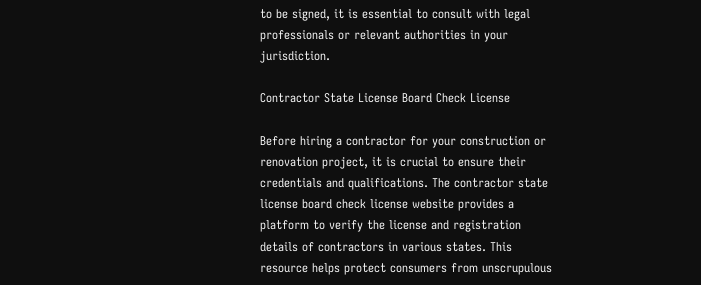to be signed, it is essential to consult with legal professionals or relevant authorities in your jurisdiction.

Contractor State License Board Check License

Before hiring a contractor for your construction or renovation project, it is crucial to ensure their credentials and qualifications. The contractor state license board check license website provides a platform to verify the license and registration details of contractors in various states. This resource helps protect consumers from unscrupulous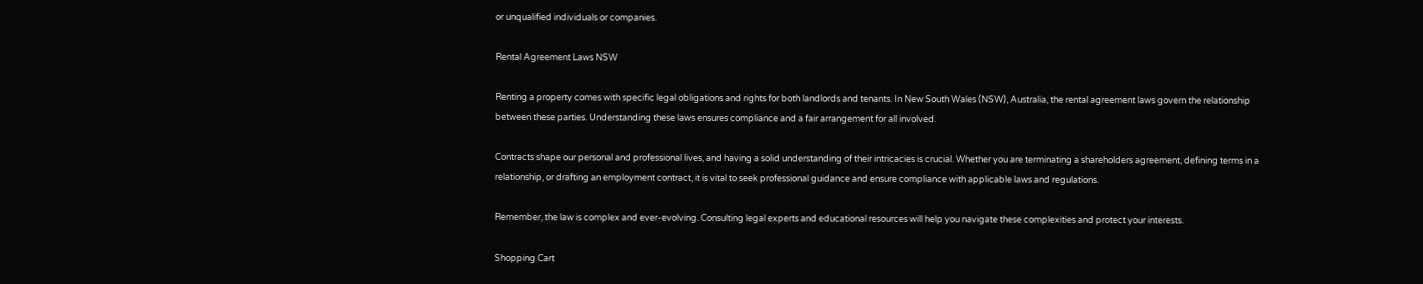or unqualified individuals or companies.

Rental Agreement Laws NSW

Renting a property comes with specific legal obligations and rights for both landlords and tenants. In New South Wales (NSW), Australia, the rental agreement laws govern the relationship between these parties. Understanding these laws ensures compliance and a fair arrangement for all involved.

Contracts shape our personal and professional lives, and having a solid understanding of their intricacies is crucial. Whether you are terminating a shareholders agreement, defining terms in a relationship, or drafting an employment contract, it is vital to seek professional guidance and ensure compliance with applicable laws and regulations.

Remember, the law is complex and ever-evolving. Consulting legal experts and educational resources will help you navigate these complexities and protect your interests.

Shopping Cart